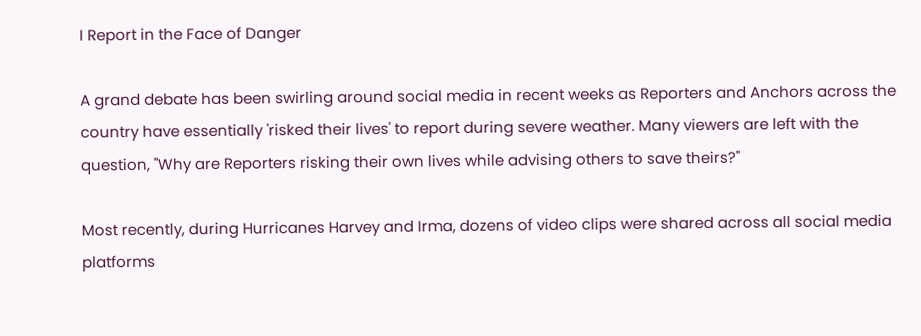I Report in the Face of Danger

A grand debate has been swirling around social media in recent weeks as Reporters and Anchors across the country have essentially 'risked their lives' to report during severe weather. Many viewers are left with the question, "Why are Reporters risking their own lives while advising others to save theirs?"

Most recently, during Hurricanes Harvey and Irma, dozens of video clips were shared across all social media platforms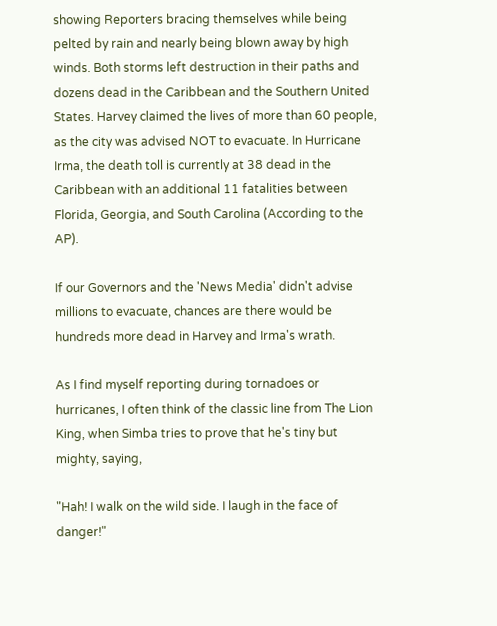showing Reporters bracing themselves while being pelted by rain and nearly being blown away by high winds. Both storms left destruction in their paths and dozens dead in the Caribbean and the Southern United States. Harvey claimed the lives of more than 60 people, as the city was advised NOT to evacuate. In Hurricane Irma, the death toll is currently at 38 dead in the Caribbean with an additional 11 fatalities between Florida, Georgia, and South Carolina (According to the AP).

If our Governors and the 'News Media' didn't advise millions to evacuate, chances are there would be hundreds more dead in Harvey and Irma's wrath.

As I find myself reporting during tornadoes or hurricanes, I often think of the classic line from The Lion King, when Simba tries to prove that he's tiny but mighty, saying,

"Hah! I walk on the wild side. I laugh in the face of danger!"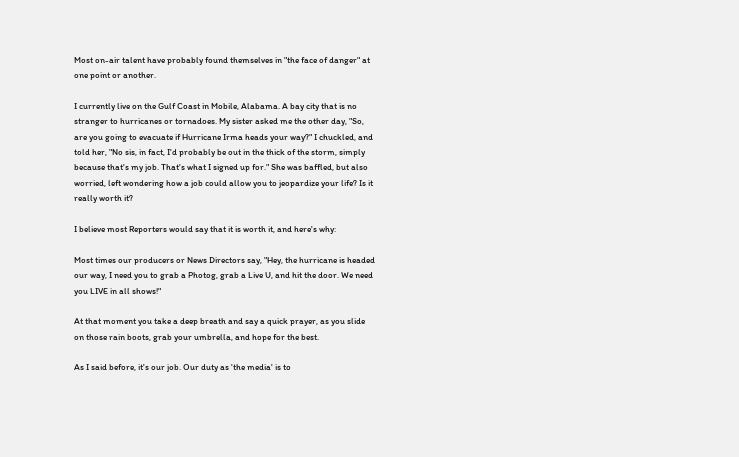Most on-air talent have probably found themselves in "the face of danger" at one point or another.

I currently live on the Gulf Coast in Mobile, Alabama. A bay city that is no stranger to hurricanes or tornadoes. My sister asked me the other day, "So, are you going to evacuate if Hurricane Irma heads your way?" I chuckled, and told her, "No sis, in fact, I'd probably be out in the thick of the storm, simply because that's my job. That's what I signed up for." She was baffled, but also worried, left wondering how a job could allow you to jeopardize your life? Is it really worth it?

I believe most Reporters would say that it is worth it, and here's why:

Most times our producers or News Directors say, "Hey, the hurricane is headed our way, I need you to grab a Photog, grab a Live U, and hit the door. We need you LIVE in all shows!"

At that moment you take a deep breath and say a quick prayer, as you slide on those rain boots, grab your umbrella, and hope for the best.

As I said before, it's our job. Our duty as 'the media' is to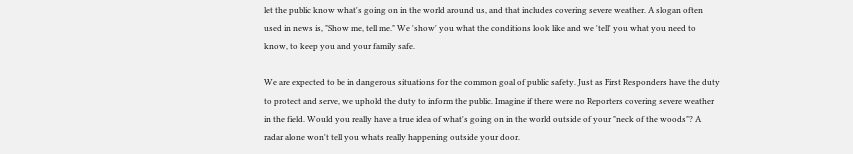let the public know what's going on in the world around us, and that includes covering severe weather. A slogan often used in news is, "Show me, tell me." We 'show' you what the conditions look like and we 'tell' you what you need to know, to keep you and your family safe.

We are expected to be in dangerous situations for the common goal of public safety. Just as First Responders have the duty to protect and serve, we uphold the duty to inform the public. Imagine if there were no Reporters covering severe weather in the field. Would you really have a true idea of what's going on in the world outside of your "neck of the woods"? A radar alone won't tell you whats really happening outside your door.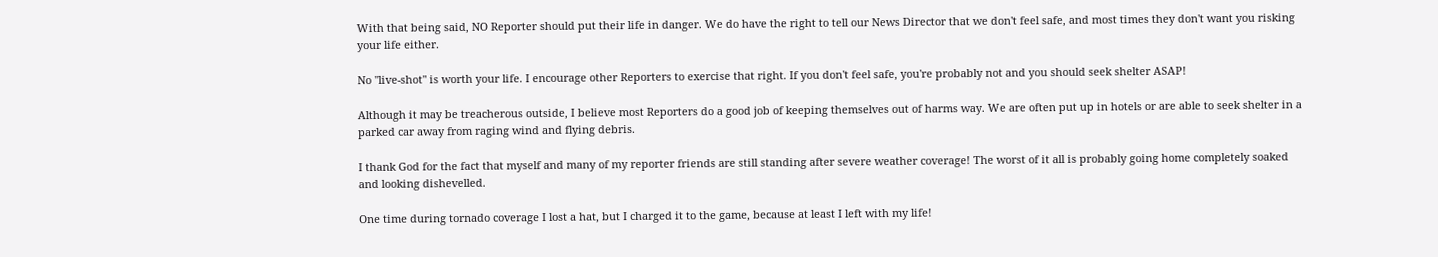With that being said, NO Reporter should put their life in danger. We do have the right to tell our News Director that we don't feel safe, and most times they don't want you risking your life either.

No "live-shot" is worth your life. I encourage other Reporters to exercise that right. If you don't feel safe, you're probably not and you should seek shelter ASAP!

Although it may be treacherous outside, I believe most Reporters do a good job of keeping themselves out of harms way. We are often put up in hotels or are able to seek shelter in a parked car away from raging wind and flying debris.

I thank God for the fact that myself and many of my reporter friends are still standing after severe weather coverage! The worst of it all is probably going home completely soaked and looking dishevelled.

One time during tornado coverage I lost a hat, but I charged it to the game, because at least I left with my life!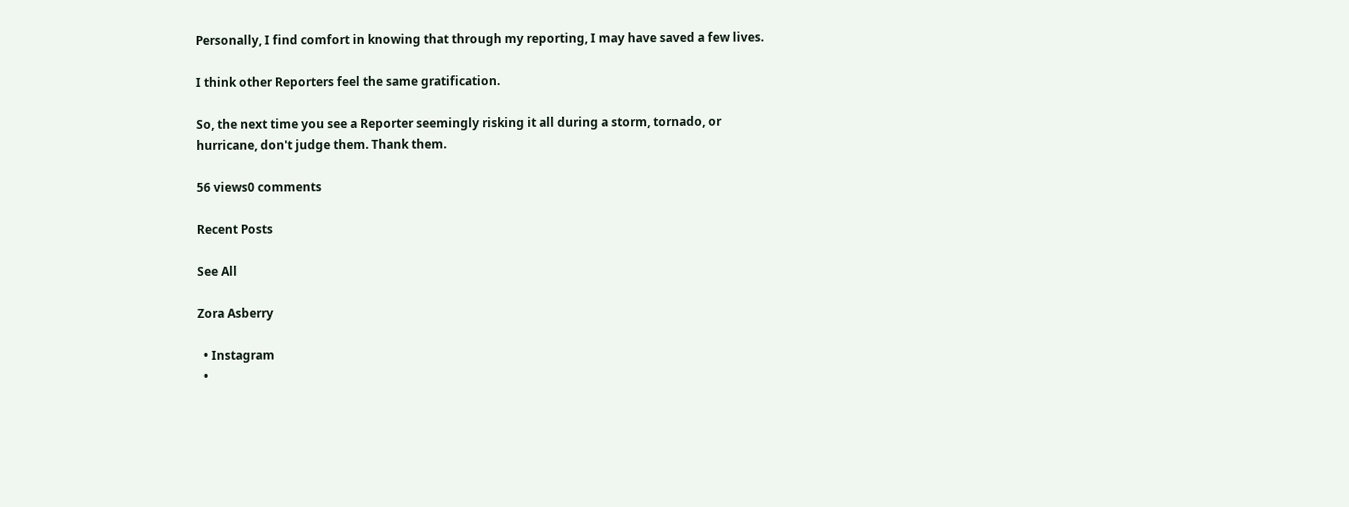Personally, I find comfort in knowing that through my reporting, I may have saved a few lives.

I think other Reporters feel the same gratification.

So, the next time you see a Reporter seemingly risking it all during a storm, tornado, or hurricane, don't judge them. Thank them.

56 views0 comments

Recent Posts

See All

Zora Asberry

  • Instagram
  •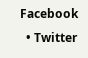Facebook
  • Twitter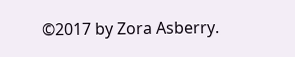©2017 by Zora Asberry.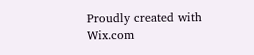Proudly created with Wix.com